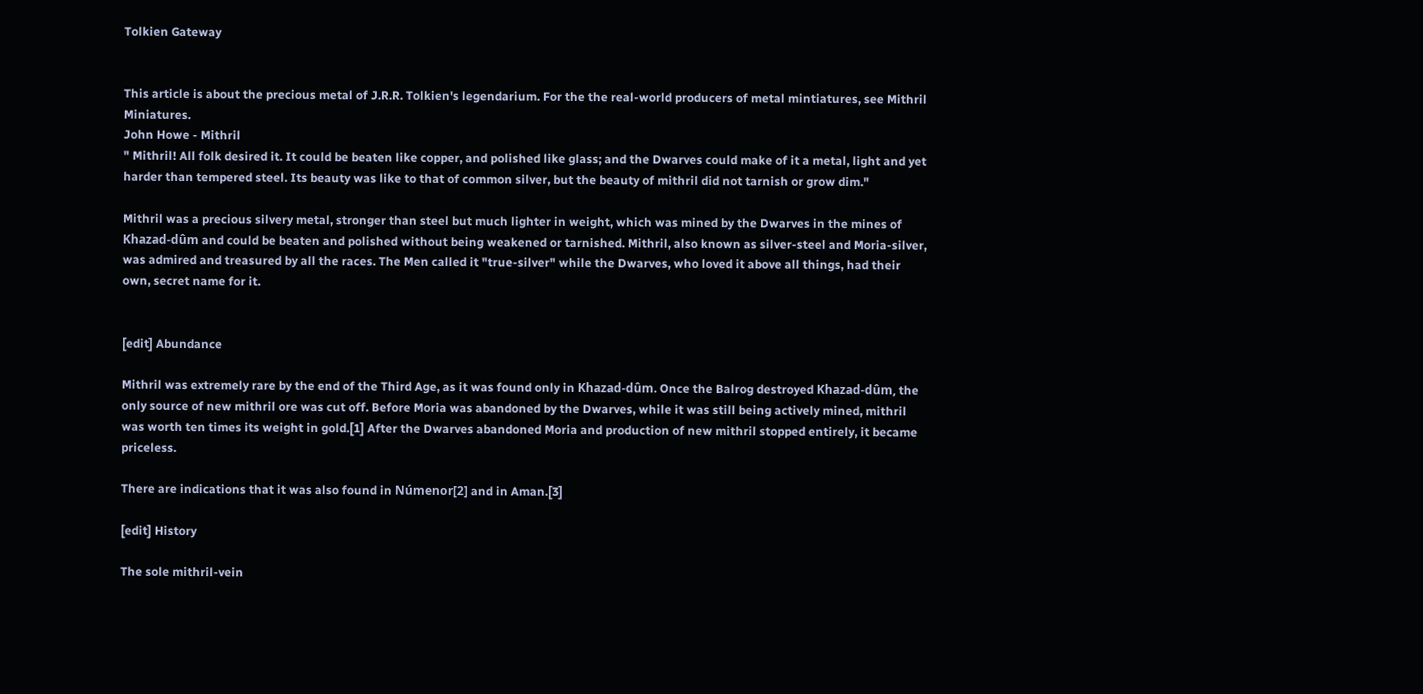Tolkien Gateway


This article is about the precious metal of J.R.R. Tolkien's legendarium. For the the real-world producers of metal mintiatures, see Mithril Miniatures.
John Howe - Mithril
" Mithril! All folk desired it. It could be beaten like copper, and polished like glass; and the Dwarves could make of it a metal, light and yet harder than tempered steel. Its beauty was like to that of common silver, but the beauty of mithril did not tarnish or grow dim."

Mithril was a precious silvery metal, stronger than steel but much lighter in weight, which was mined by the Dwarves in the mines of Khazad-dûm and could be beaten and polished without being weakened or tarnished. Mithril, also known as silver-steel and Moria-silver, was admired and treasured by all the races. The Men called it "true-silver" while the Dwarves, who loved it above all things, had their own, secret name for it.


[edit] Abundance

Mithril was extremely rare by the end of the Third Age, as it was found only in Khazad-dûm. Once the Balrog destroyed Khazad-dûm, the only source of new mithril ore was cut off. Before Moria was abandoned by the Dwarves, while it was still being actively mined, mithril was worth ten times its weight in gold.[1] After the Dwarves abandoned Moria and production of new mithril stopped entirely, it became priceless.

There are indications that it was also found in Númenor[2] and in Aman.[3]

[edit] History

The sole mithril-vein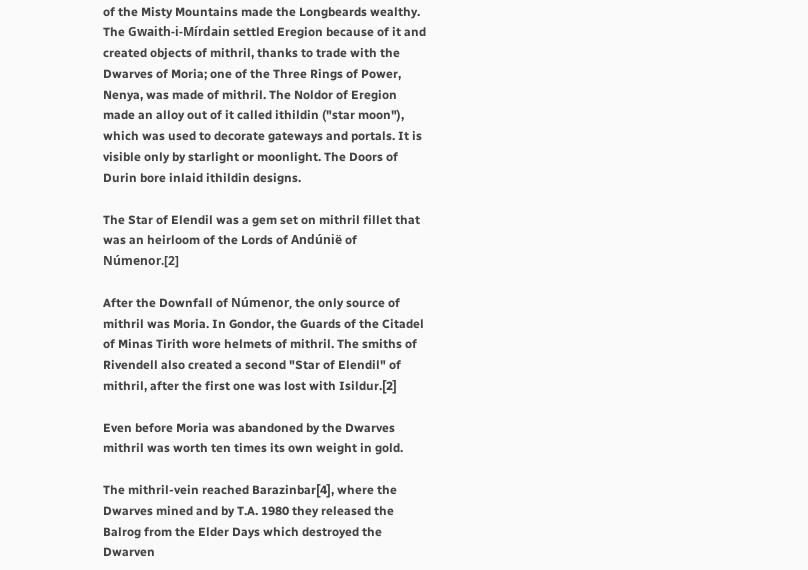of the Misty Mountains made the Longbeards wealthy. The Gwaith-i-Mírdain settled Eregion because of it and created objects of mithril, thanks to trade with the Dwarves of Moria; one of the Three Rings of Power, Nenya, was made of mithril. The Noldor of Eregion made an alloy out of it called ithildin ("star moon"), which was used to decorate gateways and portals. It is visible only by starlight or moonlight. The Doors of Durin bore inlaid ithildin designs.

The Star of Elendil was a gem set on mithril fillet that was an heirloom of the Lords of Andúnië of Númenor.[2]

After the Downfall of Númenor, the only source of mithril was Moria. In Gondor, the Guards of the Citadel of Minas Tirith wore helmets of mithril. The smiths of Rivendell also created a second "Star of Elendil" of mithril, after the first one was lost with Isildur.[2]

Even before Moria was abandoned by the Dwarves mithril was worth ten times its own weight in gold.

The mithril-vein reached Barazinbar[4], where the Dwarves mined and by T.A. 1980 they released the Balrog from the Elder Days which destroyed the Dwarven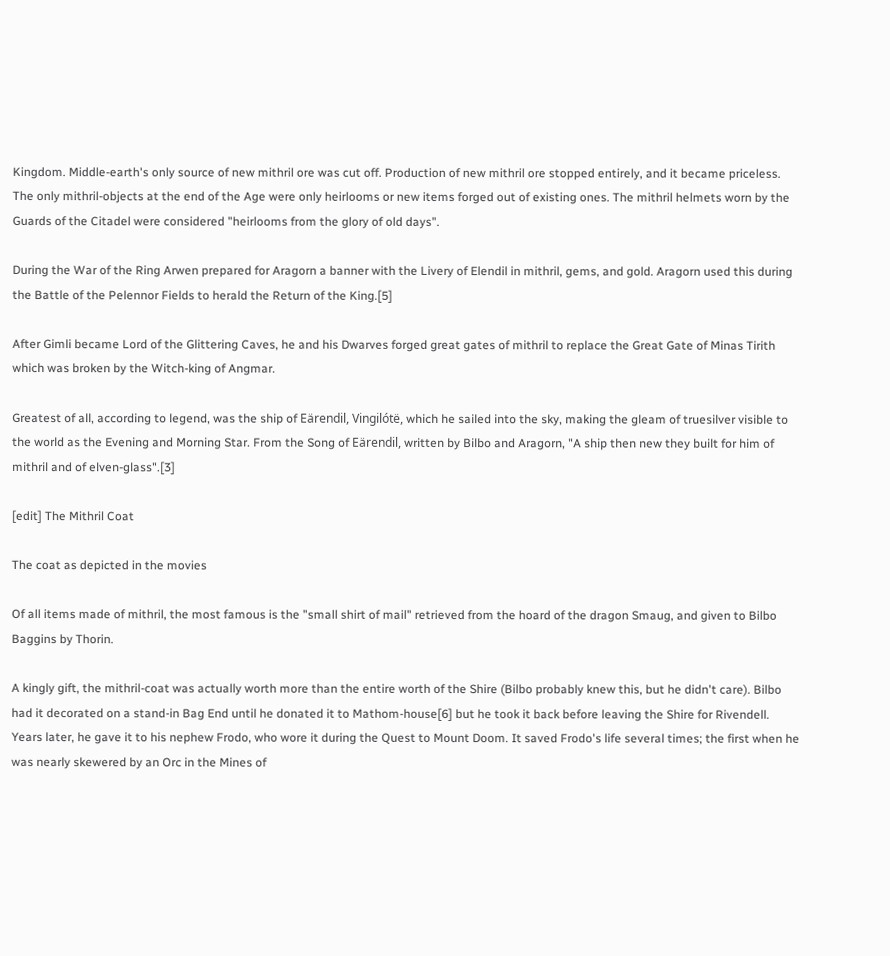Kingdom. Middle-earth's only source of new mithril ore was cut off. Production of new mithril ore stopped entirely, and it became priceless. The only mithril-objects at the end of the Age were only heirlooms or new items forged out of existing ones. The mithril helmets worn by the Guards of the Citadel were considered "heirlooms from the glory of old days".

During the War of the Ring Arwen prepared for Aragorn a banner with the Livery of Elendil in mithril, gems, and gold. Aragorn used this during the Battle of the Pelennor Fields to herald the Return of the King.[5]

After Gimli became Lord of the Glittering Caves, he and his Dwarves forged great gates of mithril to replace the Great Gate of Minas Tirith which was broken by the Witch-king of Angmar.

Greatest of all, according to legend, was the ship of Eärendil, Vingilótë, which he sailed into the sky, making the gleam of truesilver visible to the world as the Evening and Morning Star. From the Song of Eärendil, written by Bilbo and Aragorn, "A ship then new they built for him of mithril and of elven-glass".[3]

[edit] The Mithril Coat

The coat as depicted in the movies

Of all items made of mithril, the most famous is the "small shirt of mail" retrieved from the hoard of the dragon Smaug, and given to Bilbo Baggins by Thorin.

A kingly gift, the mithril-coat was actually worth more than the entire worth of the Shire (Bilbo probably knew this, but he didn't care). Bilbo had it decorated on a stand-in Bag End until he donated it to Mathom-house[6] but he took it back before leaving the Shire for Rivendell. Years later, he gave it to his nephew Frodo, who wore it during the Quest to Mount Doom. It saved Frodo's life several times; the first when he was nearly skewered by an Orc in the Mines of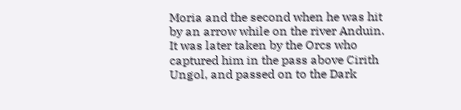Moria and the second when he was hit by an arrow while on the river Anduin. It was later taken by the Orcs who captured him in the pass above Cirith Ungol, and passed on to the Dark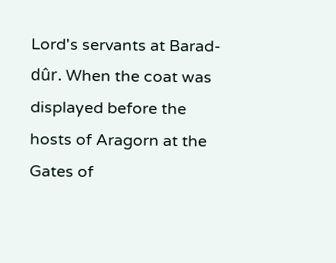Lord's servants at Barad-dûr. When the coat was displayed before the hosts of Aragorn at the Gates of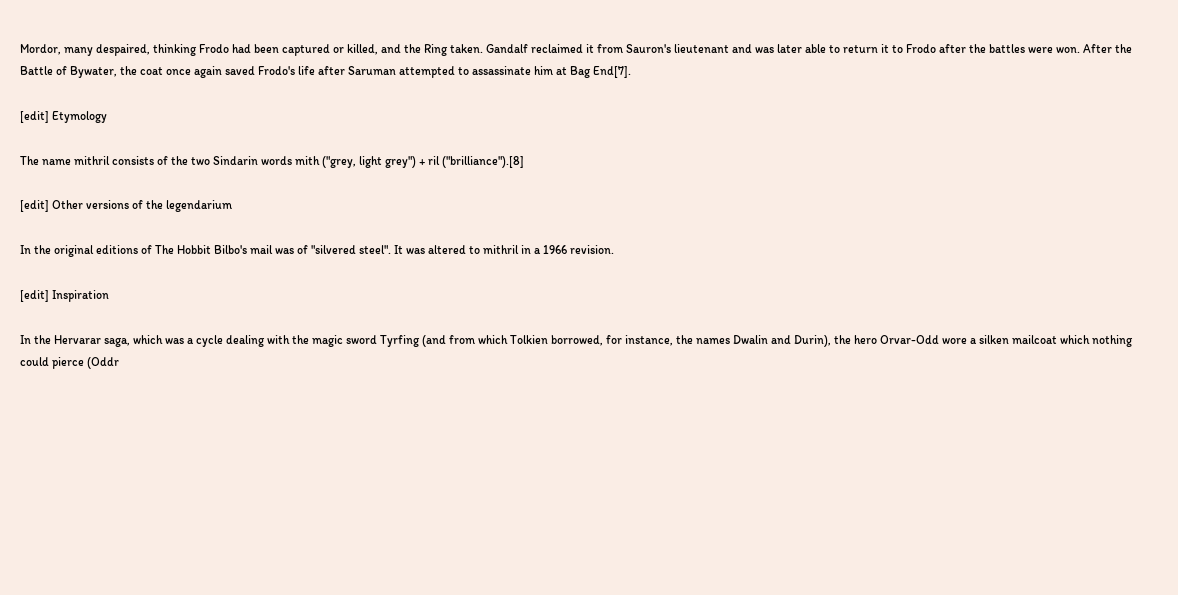Mordor, many despaired, thinking Frodo had been captured or killed, and the Ring taken. Gandalf reclaimed it from Sauron's lieutenant and was later able to return it to Frodo after the battles were won. After the Battle of Bywater, the coat once again saved Frodo's life after Saruman attempted to assassinate him at Bag End[7].

[edit] Etymology

The name mithril consists of the two Sindarin words mith ("grey, light grey") + ril ("brilliance").[8]

[edit] Other versions of the legendarium

In the original editions of The Hobbit Bilbo's mail was of "silvered steel". It was altered to mithril in a 1966 revision.

[edit] Inspiration

In the Hervarar saga, which was a cycle dealing with the magic sword Tyrfing (and from which Tolkien borrowed, for instance, the names Dwalin and Durin), the hero Orvar-Odd wore a silken mailcoat which nothing could pierce (Oddr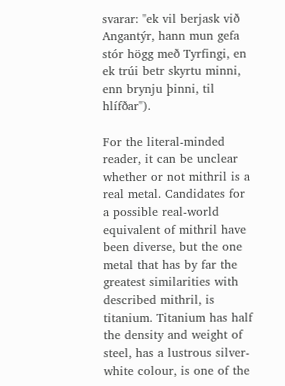svarar: "ek vil berjask við Angantýr, hann mun gefa stór högg með Tyrfingi, en ek trúi betr skyrtu minni, enn brynju þinni, til hlífðar").

For the literal-minded reader, it can be unclear whether or not mithril is a real metal. Candidates for a possible real-world equivalent of mithril have been diverse, but the one metal that has by far the greatest similarities with described mithril, is titanium. Titanium has half the density and weight of steel, has a lustrous silver-white colour, is one of the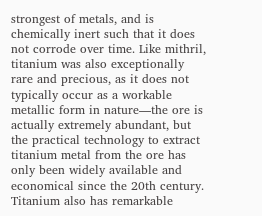strongest of metals, and is chemically inert such that it does not corrode over time. Like mithril, titanium was also exceptionally rare and precious, as it does not typically occur as a workable metallic form in nature—the ore is actually extremely abundant, but the practical technology to extract titanium metal from the ore has only been widely available and economical since the 20th century. Titanium also has remarkable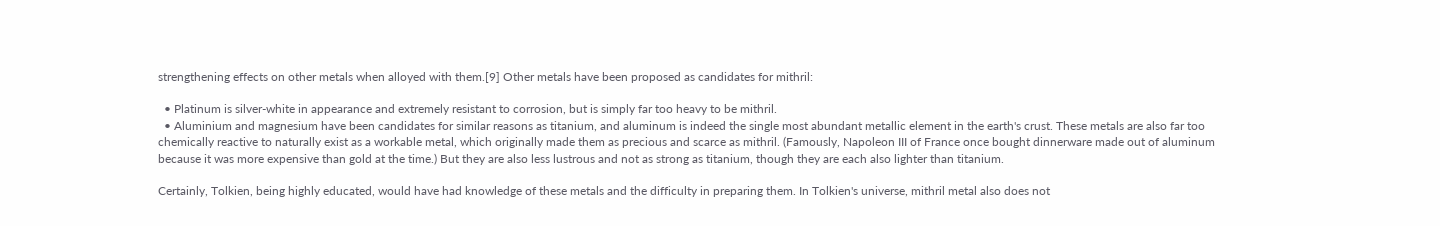strengthening effects on other metals when alloyed with them.[9] Other metals have been proposed as candidates for mithril:

  • Platinum is silver-white in appearance and extremely resistant to corrosion, but is simply far too heavy to be mithril.
  • Aluminium and magnesium have been candidates for similar reasons as titanium, and aluminum is indeed the single most abundant metallic element in the earth's crust. These metals are also far too chemically reactive to naturally exist as a workable metal, which originally made them as precious and scarce as mithril. (Famously, Napoleon III of France once bought dinnerware made out of aluminum because it was more expensive than gold at the time.) But they are also less lustrous and not as strong as titanium, though they are each also lighter than titanium.

Certainly, Tolkien, being highly educated, would have had knowledge of these metals and the difficulty in preparing them. In Tolkien's universe, mithril metal also does not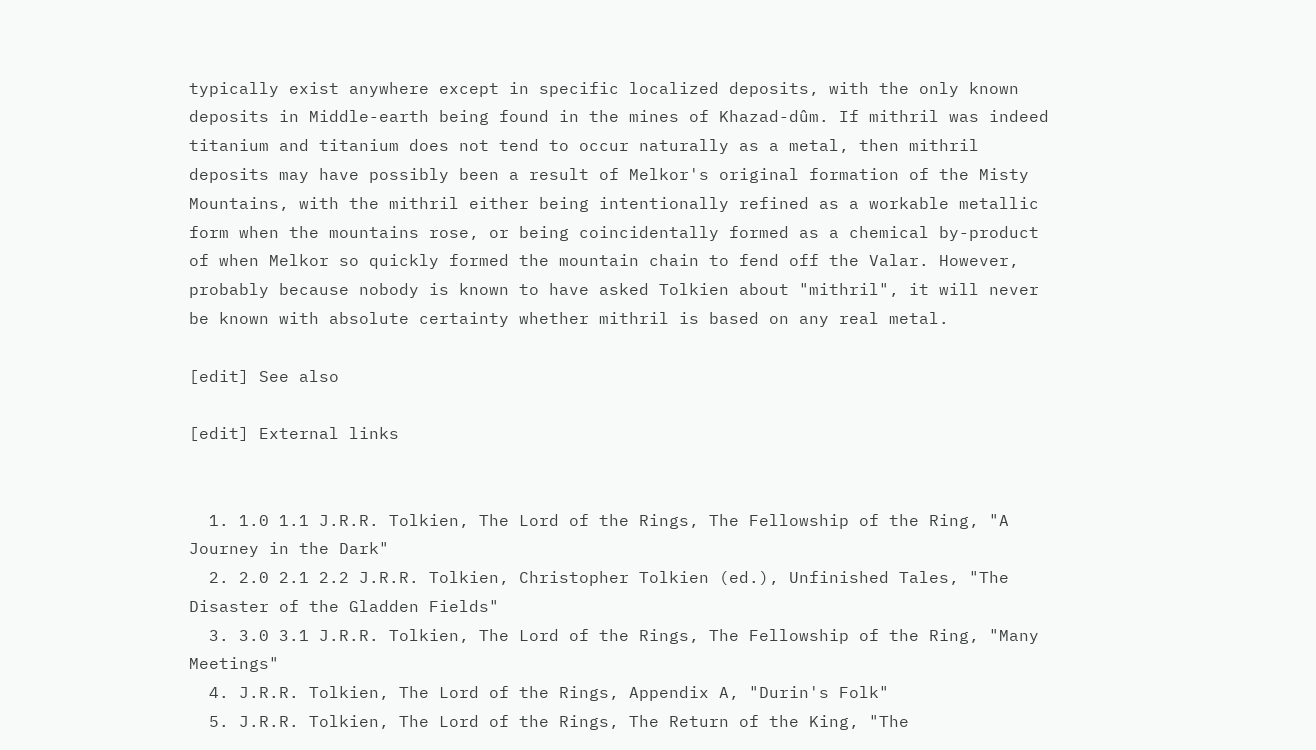typically exist anywhere except in specific localized deposits, with the only known deposits in Middle-earth being found in the mines of Khazad-dûm. If mithril was indeed titanium and titanium does not tend to occur naturally as a metal, then mithril deposits may have possibly been a result of Melkor's original formation of the Misty Mountains, with the mithril either being intentionally refined as a workable metallic form when the mountains rose, or being coincidentally formed as a chemical by-product of when Melkor so quickly formed the mountain chain to fend off the Valar. However, probably because nobody is known to have asked Tolkien about "mithril", it will never be known with absolute certainty whether mithril is based on any real metal.

[edit] See also

[edit] External links


  1. 1.0 1.1 J.R.R. Tolkien, The Lord of the Rings, The Fellowship of the Ring, "A Journey in the Dark"
  2. 2.0 2.1 2.2 J.R.R. Tolkien, Christopher Tolkien (ed.), Unfinished Tales, "The Disaster of the Gladden Fields"
  3. 3.0 3.1 J.R.R. Tolkien, The Lord of the Rings, The Fellowship of the Ring, "Many Meetings"
  4. J.R.R. Tolkien, The Lord of the Rings, Appendix A, "Durin's Folk"
  5. J.R.R. Tolkien, The Lord of the Rings, The Return of the King, "The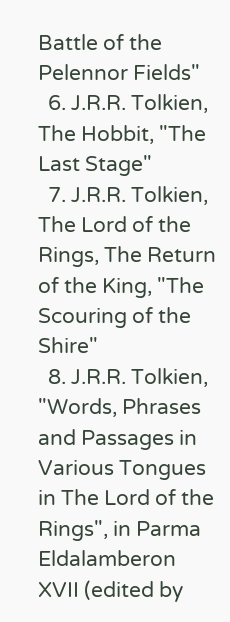Battle of the Pelennor Fields"
  6. J.R.R. Tolkien, The Hobbit, "The Last Stage"
  7. J.R.R. Tolkien, The Lord of the Rings, The Return of the King, "The Scouring of the Shire"
  8. J.R.R. Tolkien, "Words, Phrases and Passages in Various Tongues in The Lord of the Rings", in Parma Eldalamberon XVII (edited by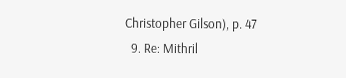Christopher Gilson), p. 47
  9. Re: Mithril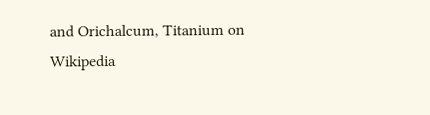and Orichalcum, Titanium on Wikipedia